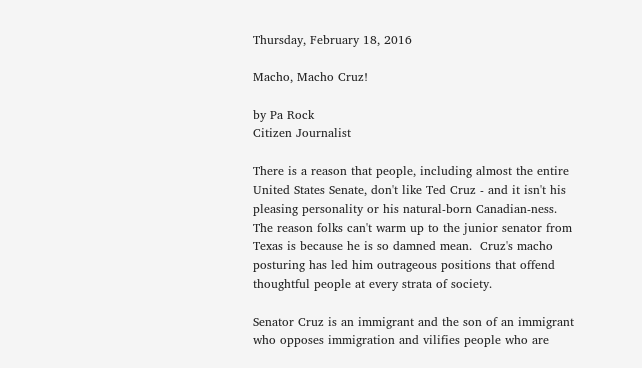Thursday, February 18, 2016

Macho, Macho Cruz!

by Pa Rock
Citizen Journalist

There is a reason that people, including almost the entire United States Senate, don't like Ted Cruz - and it isn't his pleasing personality or his natural-born Canadian-ness.  The reason folks can't warm up to the junior senator from Texas is because he is so damned mean.  Cruz's macho posturing has led him outrageous positions that offend thoughtful people at every strata of society.

Senator Cruz is an immigrant and the son of an immigrant who opposes immigration and vilifies people who are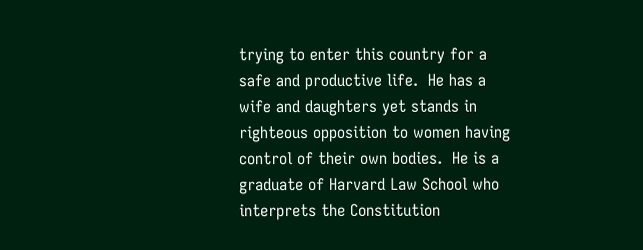trying to enter this country for a safe and productive life.  He has a wife and daughters yet stands in righteous opposition to women having control of their own bodies.  He is a graduate of Harvard Law School who interprets the Constitution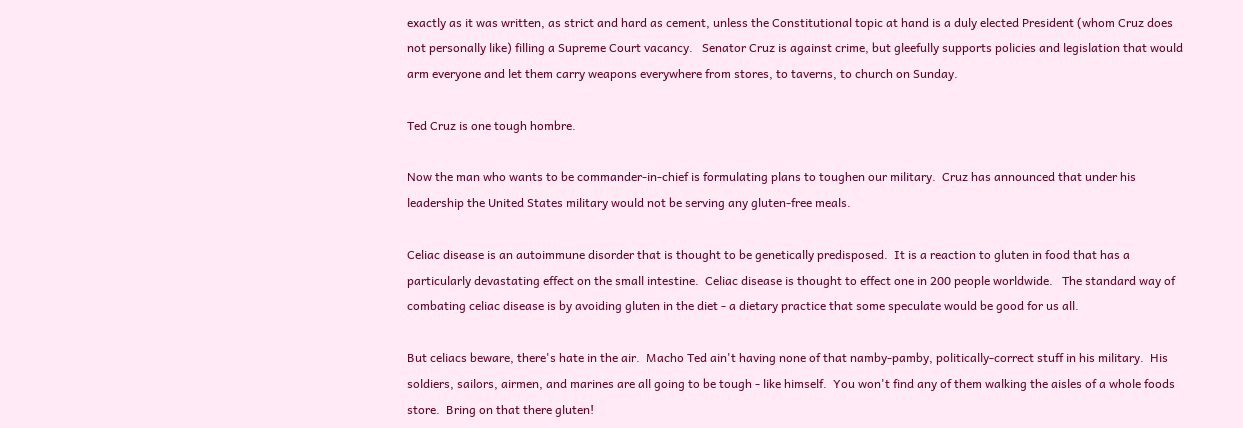exactly as it was written, as strict and hard as cement, unless the Constitutional topic at hand is a duly elected President (whom Cruz does not personally like) filling a Supreme Court vacancy.   Senator Cruz is against crime, but gleefully supports policies and legislation that would arm everyone and let them carry weapons everywhere from stores, to taverns, to church on Sunday.

Ted Cruz is one tough hombre.

Now the man who wants to be commander-in-chief is formulating plans to toughen our military.  Cruz has announced that under his leadership the United States military would not be serving any gluten-free meals.

Celiac disease is an autoimmune disorder that is thought to be genetically predisposed.  It is a reaction to gluten in food that has a particularly devastating effect on the small intestine.  Celiac disease is thought to effect one in 200 people worldwide.   The standard way of combating celiac disease is by avoiding gluten in the diet - a dietary practice that some speculate would be good for us all.

But celiacs beware, there's hate in the air.  Macho Ted ain't having none of that namby-pamby, politically-correct stuff in his military.  His soldiers, sailors, airmen, and marines are all going to be tough - like himself.  You won't find any of them walking the aisles of a whole foods store.  Bring on that there gluten!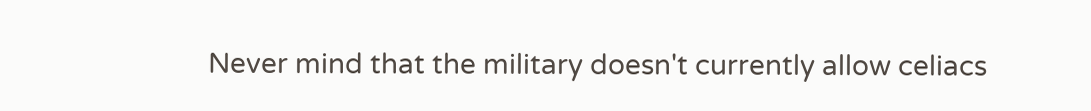Never mind that the military doesn't currently allow celiacs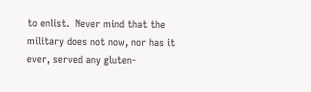to enlist.  Never mind that the military does not now, nor has it ever, served any gluten-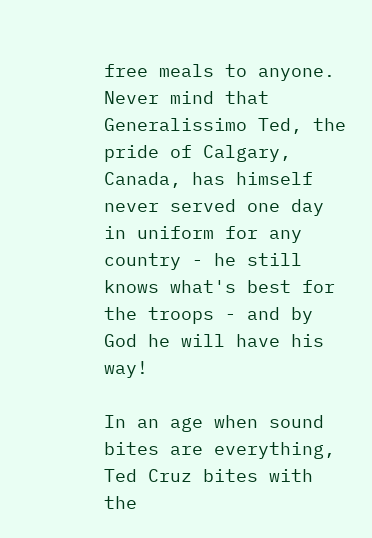free meals to anyone.   Never mind that Generalissimo Ted, the pride of Calgary, Canada, has himself never served one day in uniform for any country - he still knows what's best for the troops - and by God he will have his way!

In an age when sound bites are everything, Ted Cruz bites with the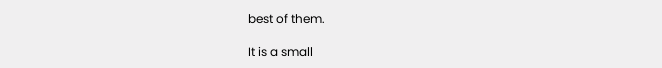best of them.

It is a small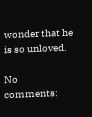wonder that he is so unloved.

No comments: